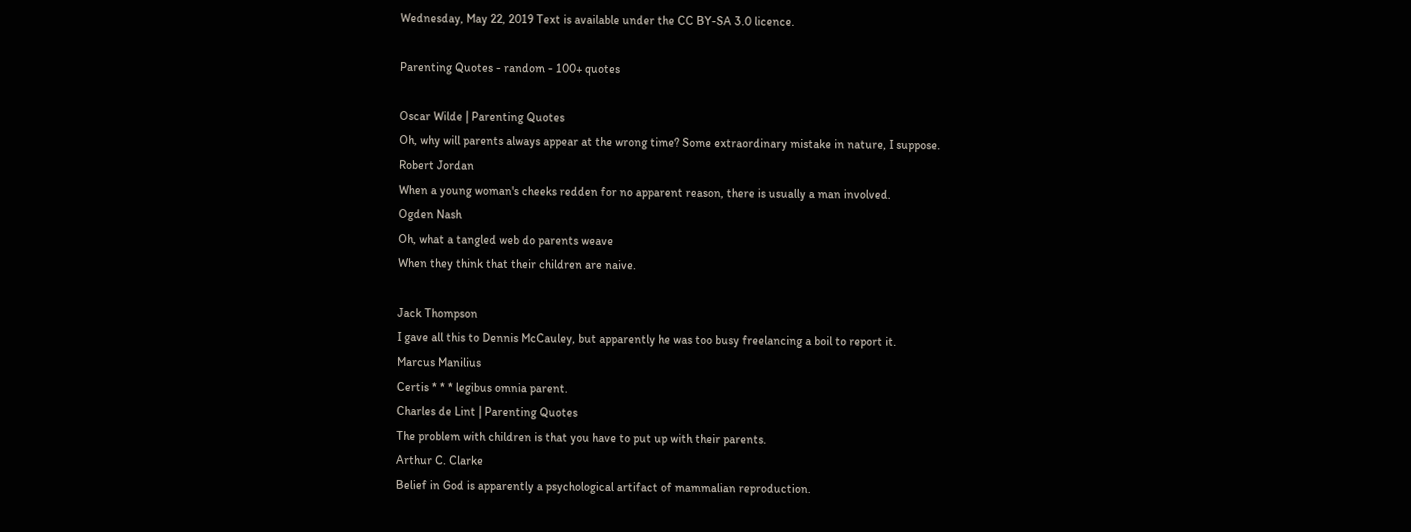Wednesday, May 22, 2019 Text is available under the CC BY-SA 3.0 licence.

Parenting Quotes - random - 100+ quotes

Oscar Wilde | Parenting Quotes
Oh, why will parents always appear at the wrong time? Some extraordinary mistake in nature, I suppose.
Robert Jordan
When a young woman's cheeks redden for no apparent reason, there is usually a man involved.
Ogden Nash
Oh, what a tangled web do parents weave
When they think that their children are naive.

Jack Thompson
I gave all this to Dennis McCauley, but apparently he was too busy freelancing a boil to report it.
Marcus Manilius
Certis * * * legibus omnia parent.
Charles de Lint | Parenting Quotes
The problem with children is that you have to put up with their parents.
Arthur C. Clarke
Belief in God is apparently a psychological artifact of mammalian reproduction.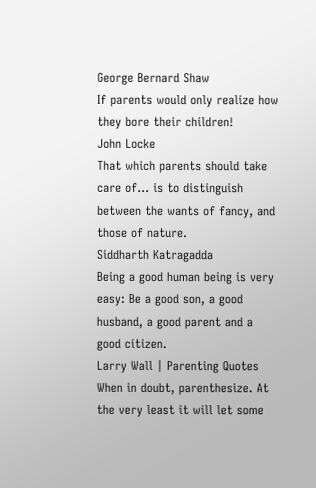George Bernard Shaw
If parents would only realize how they bore their children!
John Locke
That which parents should take care of... is to distinguish between the wants of fancy, and those of nature.
Siddharth Katragadda
Being a good human being is very easy: Be a good son, a good husband, a good parent and a good citizen.
Larry Wall | Parenting Quotes
When in doubt, parenthesize. At the very least it will let some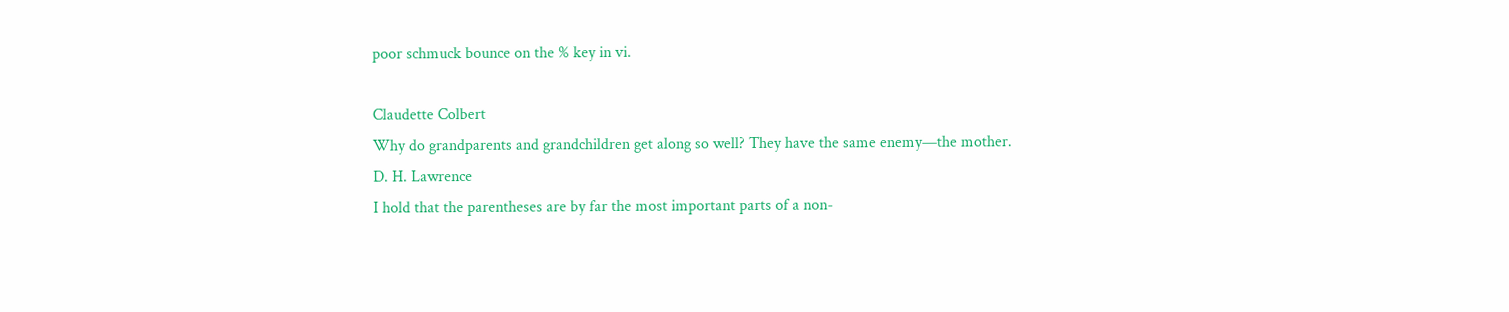poor schmuck bounce on the % key in vi.

Claudette Colbert
Why do grandparents and grandchildren get along so well? They have the same enemy—the mother.
D. H. Lawrence
I hold that the parentheses are by far the most important parts of a non-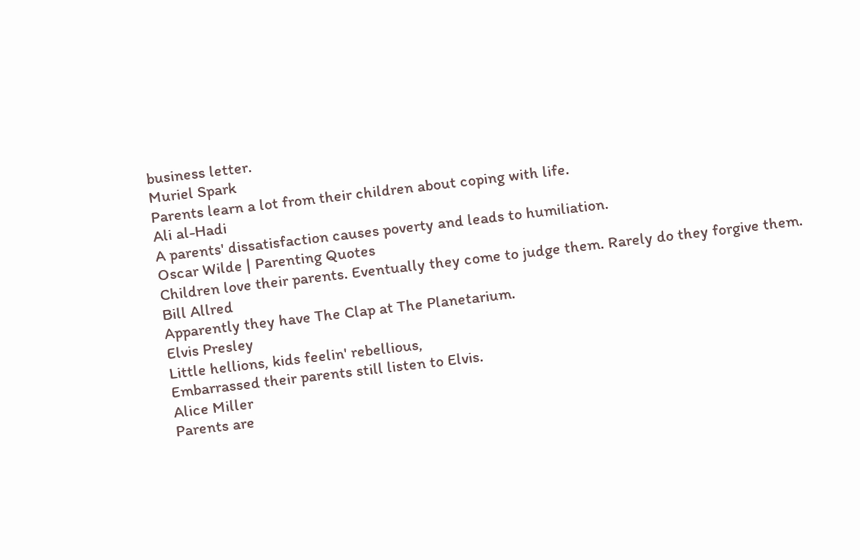business letter.
Muriel Spark
Parents learn a lot from their children about coping with life.
Ali al-Hadi
A parents' dissatisfaction causes poverty and leads to humiliation.
Oscar Wilde | Parenting Quotes
Children love their parents. Eventually they come to judge them. Rarely do they forgive them.
Bill Allred
Apparently they have The Clap at The Planetarium.
Elvis Presley
Little hellions, kids feelin' rebellious,
Embarrassed their parents still listen to Elvis.
Alice Miller
Parents are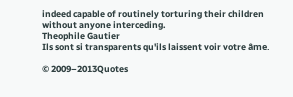indeed capable of routinely torturing their children without anyone interceding.
Theophile Gautier
Ils sont si transparents qu'ils laissent voir votre âme.

© 2009–2013Quotes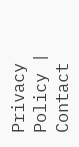Privacy Policy | Contact